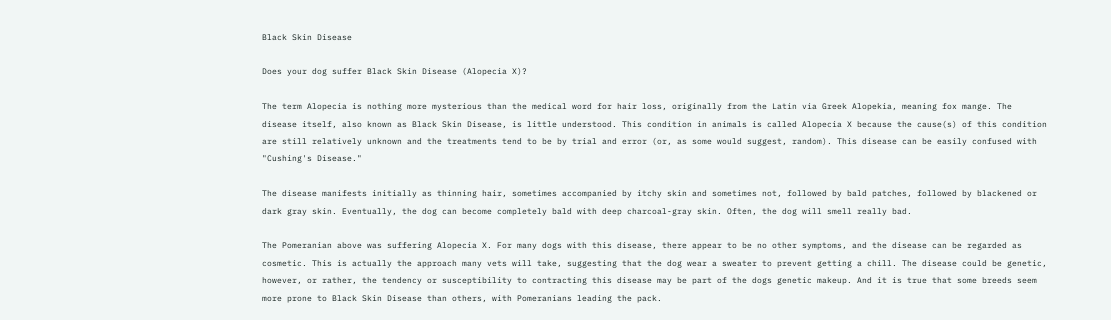Black Skin Disease

Does your dog suffer Black Skin Disease (Alopecia X)?

The term Alopecia is nothing more mysterious than the medical word for hair loss, originally from the Latin via Greek Alopekia, meaning fox mange. The disease itself, also known as Black Skin Disease, is little understood. This condition in animals is called Alopecia X because the cause(s) of this condition are still relatively unknown and the treatments tend to be by trial and error (or, as some would suggest, random). This disease can be easily confused with "Cushing's Disease."

The disease manifests initially as thinning hair, sometimes accompanied by itchy skin and sometimes not, followed by bald patches, followed by blackened or dark gray skin. Eventually, the dog can become completely bald with deep charcoal-gray skin. Often, the dog will smell really bad.

The Pomeranian above was suffering Alopecia X. For many dogs with this disease, there appear to be no other symptoms, and the disease can be regarded as cosmetic. This is actually the approach many vets will take, suggesting that the dog wear a sweater to prevent getting a chill. The disease could be genetic, however, or rather, the tendency or susceptibility to contracting this disease may be part of the dogs genetic makeup. And it is true that some breeds seem more prone to Black Skin Disease than others, with Pomeranians leading the pack.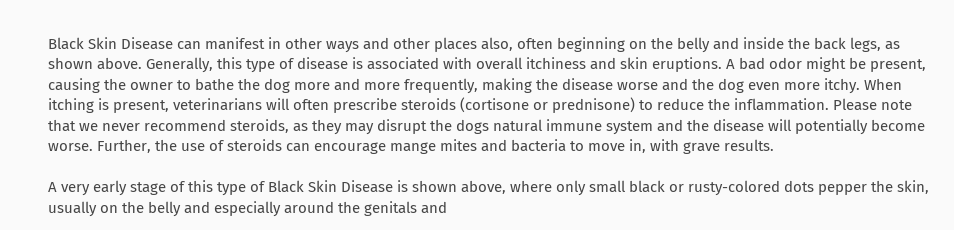Black Skin Disease can manifest in other ways and other places also, often beginning on the belly and inside the back legs, as shown above. Generally, this type of disease is associated with overall itchiness and skin eruptions. A bad odor might be present, causing the owner to bathe the dog more and more frequently, making the disease worse and the dog even more itchy. When itching is present, veterinarians will often prescribe steroids (cortisone or prednisone) to reduce the inflammation. Please note that we never recommend steroids, as they may disrupt the dogs natural immune system and the disease will potentially become worse. Further, the use of steroids can encourage mange mites and bacteria to move in, with grave results.

A very early stage of this type of Black Skin Disease is shown above, where only small black or rusty-colored dots pepper the skin, usually on the belly and especially around the genitals and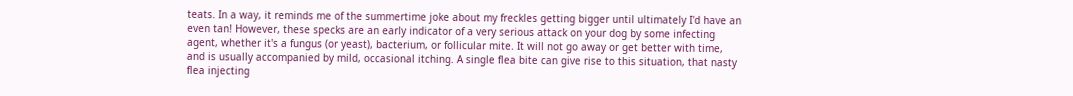teats. In a way, it reminds me of the summertime joke about my freckles getting bigger until ultimately I'd have an even tan! However, these specks are an early indicator of a very serious attack on your dog by some infecting agent, whether it's a fungus (or yeast), bacterium, or follicular mite. It will not go away or get better with time, and is usually accompanied by mild, occasional itching. A single flea bite can give rise to this situation, that nasty flea injecting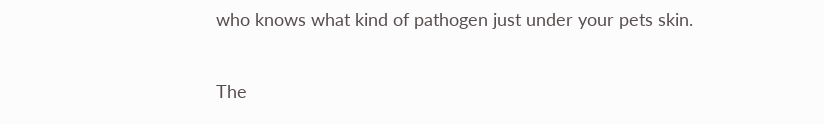who knows what kind of pathogen just under your pets skin.

The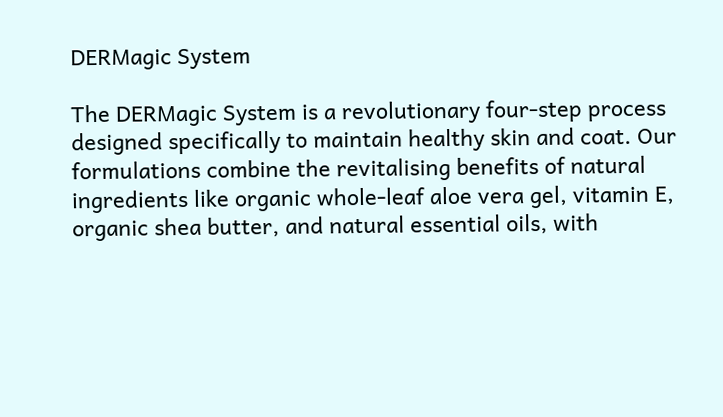DERMagic System

The DERMagic System is a revolutionary four-step process designed specifically to maintain healthy skin and coat. Our formulations combine the revitalising benefits of natural ingredients like organic whole-leaf aloe vera gel, vitamin E, organic shea butter, and natural essential oils, with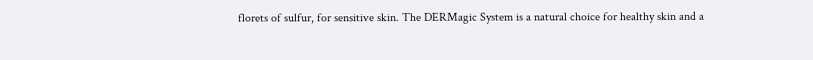florets of sulfur, for sensitive skin. The DERMagic System is a natural choice for healthy skin and a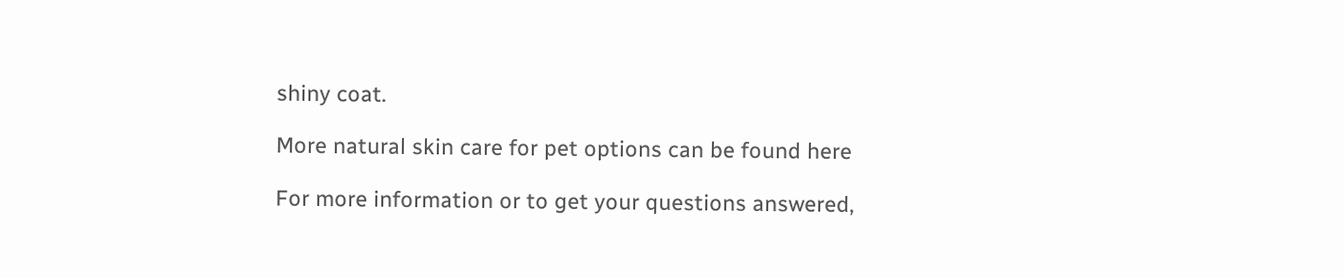shiny coat.

More natural skin care for pet options can be found here

For more information or to get your questions answered,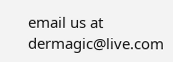email us at dermagic@live.com